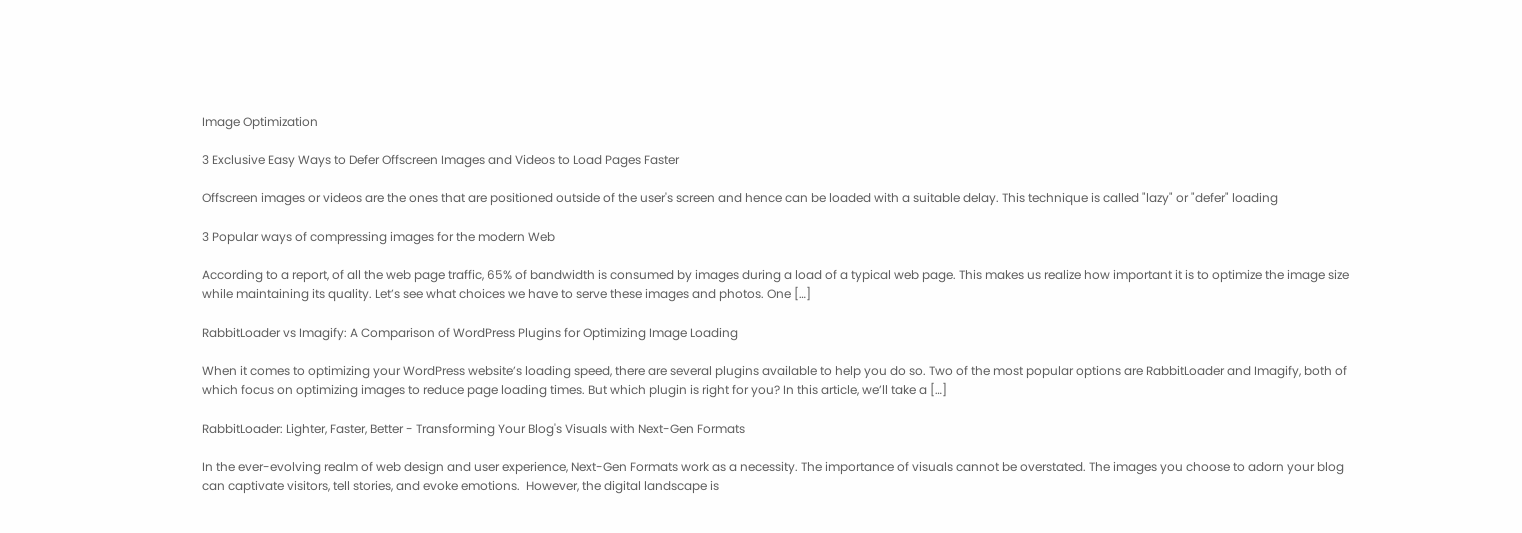Image Optimization

3 Exclusive Easy Ways to Defer Offscreen Images and Videos to Load Pages Faster

Offscreen images or videos are the ones that are positioned outside of the user's screen and hence can be loaded with a suitable delay. This technique is called "lazy" or "defer" loading

3 Popular ways of compressing images for the modern Web

According to a report, of all the web page traffic, 65% of bandwidth is consumed by images during a load of a typical web page. This makes us realize how important it is to optimize the image size while maintaining its quality. Let’s see what choices we have to serve these images and photos. One […]

RabbitLoader vs Imagify: A Comparison of WordPress Plugins for Optimizing Image Loading

When it comes to optimizing your WordPress website’s loading speed, there are several plugins available to help you do so. Two of the most popular options are RabbitLoader and Imagify, both of which focus on optimizing images to reduce page loading times. But which plugin is right for you? In this article, we’ll take a […]

RabbitLoader: Lighter, Faster, Better - Transforming Your Blog's Visuals with Next-Gen Formats

In the ever-evolving realm of web design and user experience, Next-Gen Formats work as a necessity. The importance of visuals cannot be overstated. The images you choose to adorn your blog can captivate visitors, tell stories, and evoke emotions.  However, the digital landscape is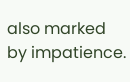also marked by impatience.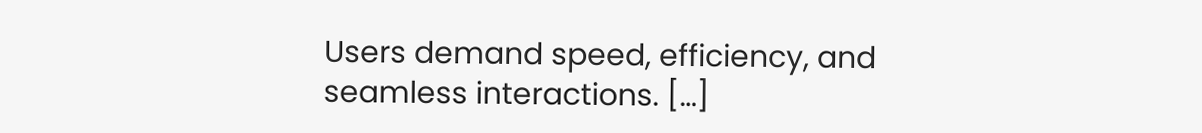Users demand speed, efficiency, and seamless interactions. […]